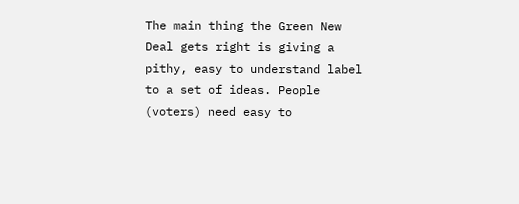The main thing the Green New Deal gets right is giving a pithy, easy to understand label to a set of ideas. People (voters) need easy to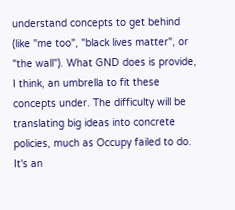understand concepts to get behind (like "me too", "black lives matter", or "the wall"). What GND does is provide, I think, an umbrella to fit these concepts under. The difficulty will be translating big ideas into concrete policies, much as Occupy failed to do. It's an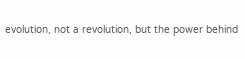evolution, not a revolution, but the power behind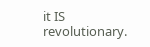it IS revolutionary.